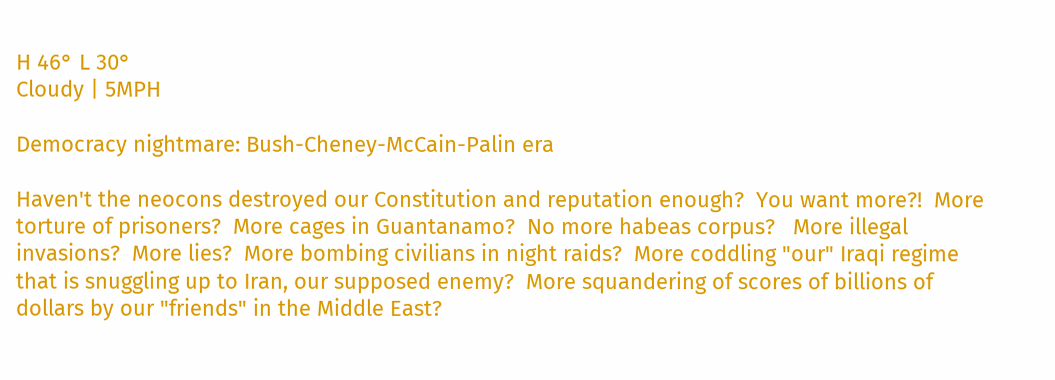H 46° L 30°
Cloudy | 5MPH

Democracy nightmare: Bush-Cheney-McCain-Palin era

Haven't the neocons destroyed our Constitution and reputation enough?  You want more?!  More torture of prisoners?  More cages in Guantanamo?  No more habeas corpus?   More illegal invasions?  More lies?  More bombing civilians in night raids?  More coddling "our" Iraqi regime that is snuggling up to Iran, our supposed enemy?  More squandering of scores of billions of dollars by our "friends" in the Middle East?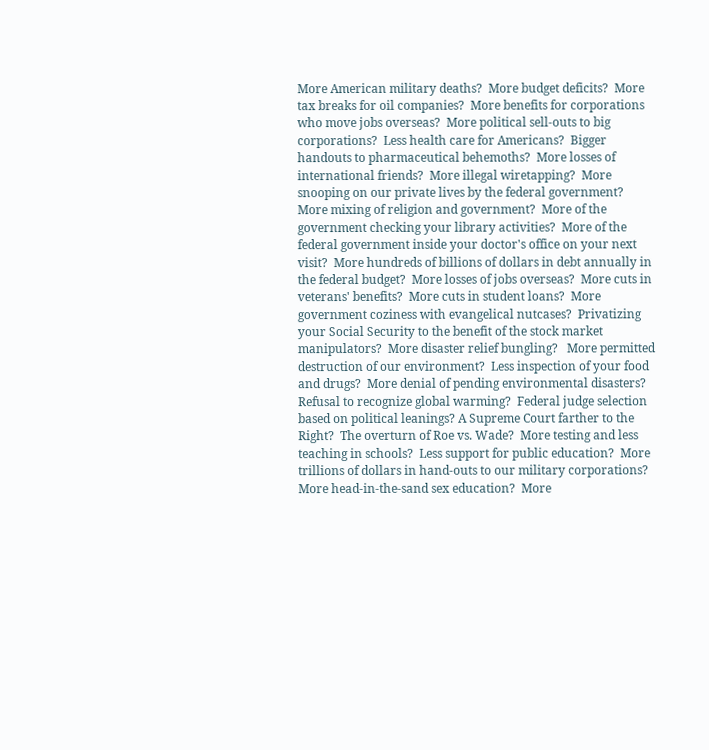More American military deaths?  More budget deficits?  More tax breaks for oil companies?  More benefits for corporations who move jobs overseas?  More political sell-outs to big corporations?  Less health care for Americans?  Bigger handouts to pharmaceutical behemoths?  More losses of international friends?  More illegal wiretapping?  More snooping on our private lives by the federal government?  More mixing of religion and government?  More of the government checking your library activities?  More of the federal government inside your doctor's office on your next visit?  More hundreds of billions of dollars in debt annually in the federal budget?  More losses of jobs overseas?  More cuts in veterans' benefits?  More cuts in student loans?  More government coziness with evangelical nutcases?  Privatizing your Social Security to the benefit of the stock market manipulators?  More disaster relief bungling?   More permitted destruction of our environment?  Less inspection of your food and drugs?  More denial of pending environmental disasters?  Refusal to recognize global warming?  Federal judge selection based on political leanings? A Supreme Court farther to the Right?  The overturn of Roe vs. Wade?  More testing and less teaching in schools?  Less support for public education?  More trillions of dollars in hand-outs to our military corporations?  More head-in-the-sand sex education?  More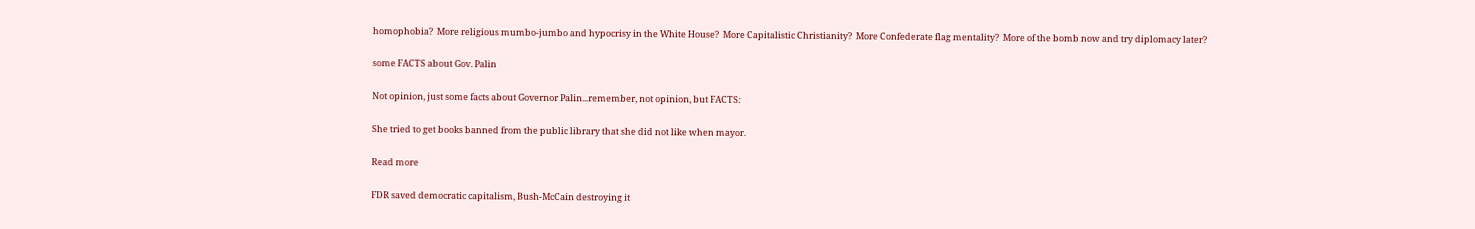homophobia?  More religious mumbo-jumbo and hypocrisy in the White House?  More Capitalistic Christianity?  More Confederate flag mentality?  More of the bomb now and try diplomacy later?

some FACTS about Gov. Palin

Not opinion, just some facts about Governor Palin...remember, not opinion, but FACTS:

She tried to get books banned from the public library that she did not like when mayor.

Read more

FDR saved democratic capitalism, Bush-McCain destroying it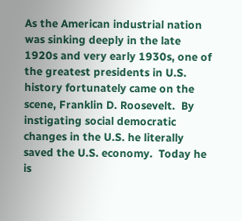As the American industrial nation was sinking deeply in the late 1920s and very early 1930s, one of the greatest presidents in U.S. history fortunately came on the scene, Franklin D. Roosevelt.  By instigating social democratic changes in the U.S. he literally saved the U.S. economy.  Today he is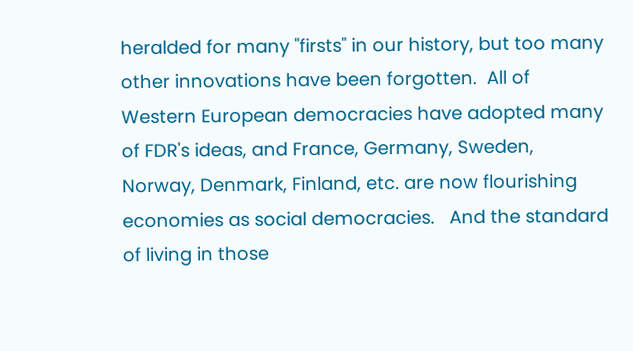heralded for many "firsts" in our history, but too many other innovations have been forgotten.  All of Western European democracies have adopted many of FDR's ideas, and France, Germany, Sweden, Norway, Denmark, Finland, etc. are now flourishing economies as social democracies.   And the standard of living in those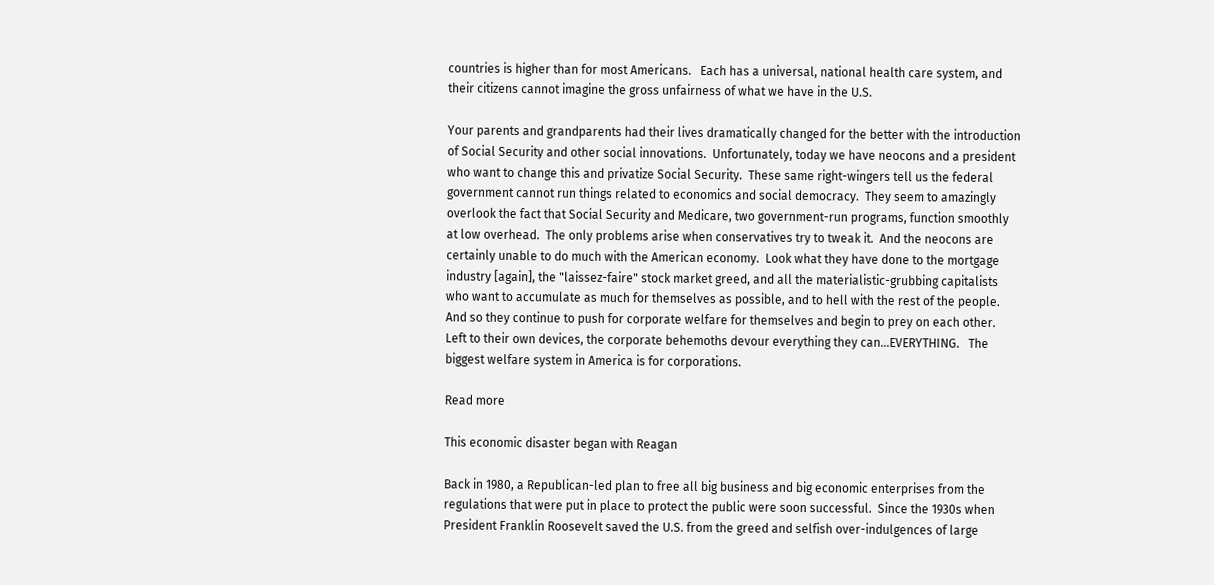countries is higher than for most Americans.   Each has a universal, national health care system, and their citizens cannot imagine the gross unfairness of what we have in the U.S.

Your parents and grandparents had their lives dramatically changed for the better with the introduction of Social Security and other social innovations.  Unfortunately, today we have neocons and a president who want to change this and privatize Social Security.  These same right-wingers tell us the federal government cannot run things related to economics and social democracy.  They seem to amazingly overlook the fact that Social Security and Medicare, two government-run programs, function smoothly at low overhead.  The only problems arise when conservatives try to tweak it.  And the neocons are certainly unable to do much with the American economy.  Look what they have done to the mortgage industry [again], the "laissez-faire" stock market greed, and all the materialistic-grubbing capitalists who want to accumulate as much for themselves as possible, and to hell with the rest of the people.  And so they continue to push for corporate welfare for themselves and begin to prey on each other.  Left to their own devices, the corporate behemoths devour everything they can...EVERYTHING.   The biggest welfare system in America is for corporations.

Read more

This economic disaster began with Reagan

Back in 1980, a Republican-led plan to free all big business and big economic enterprises from the regulations that were put in place to protect the public were soon successful.  Since the 1930s when President Franklin Roosevelt saved the U.S. from the greed and selfish over-indulgences of large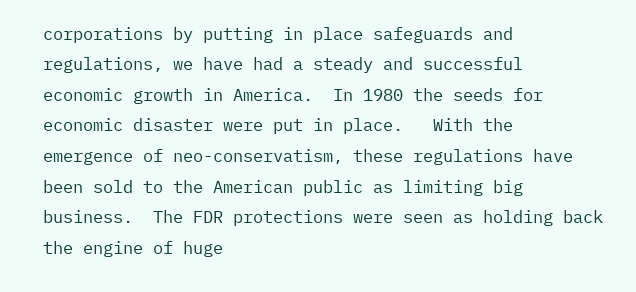corporations by putting in place safeguards and regulations, we have had a steady and successful economic growth in America.  In 1980 the seeds for economic disaster were put in place.   With the emergence of neo-conservatism, these regulations have been sold to the American public as limiting big business.  The FDR protections were seen as holding back the engine of huge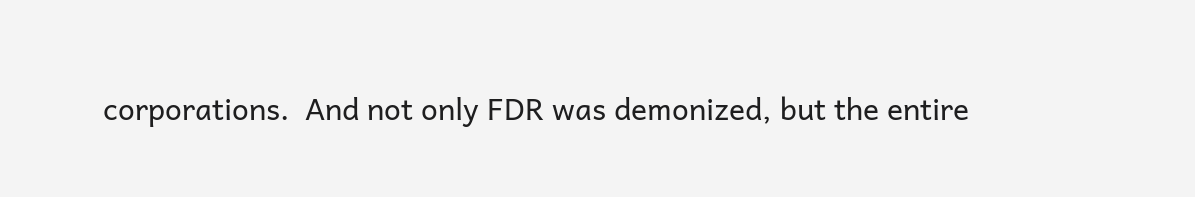corporations.  And not only FDR was demonized, but the entire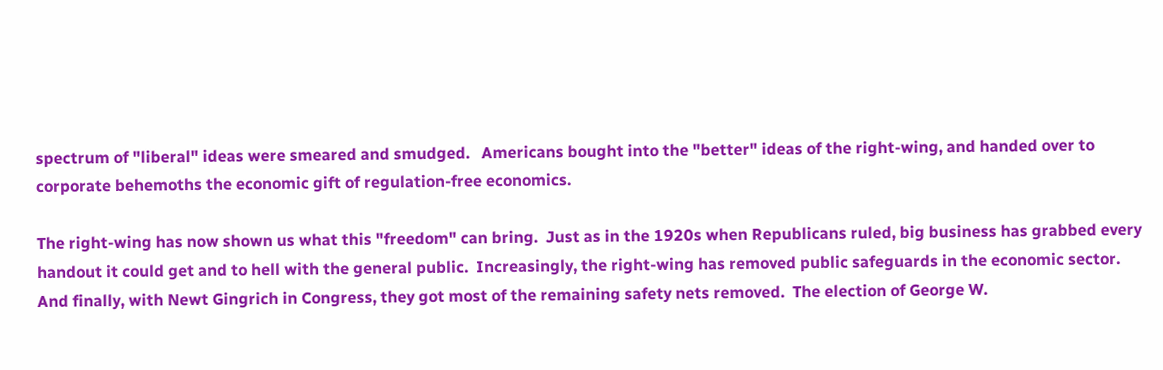spectrum of "liberal" ideas were smeared and smudged.   Americans bought into the "better" ideas of the right-wing, and handed over to corporate behemoths the economic gift of regulation-free economics.

The right-wing has now shown us what this "freedom" can bring.  Just as in the 1920s when Republicans ruled, big business has grabbed every handout it could get and to hell with the general public.  Increasingly, the right-wing has removed public safeguards in the economic sector.  And finally, with Newt Gingrich in Congress, they got most of the remaining safety nets removed.  The election of George W.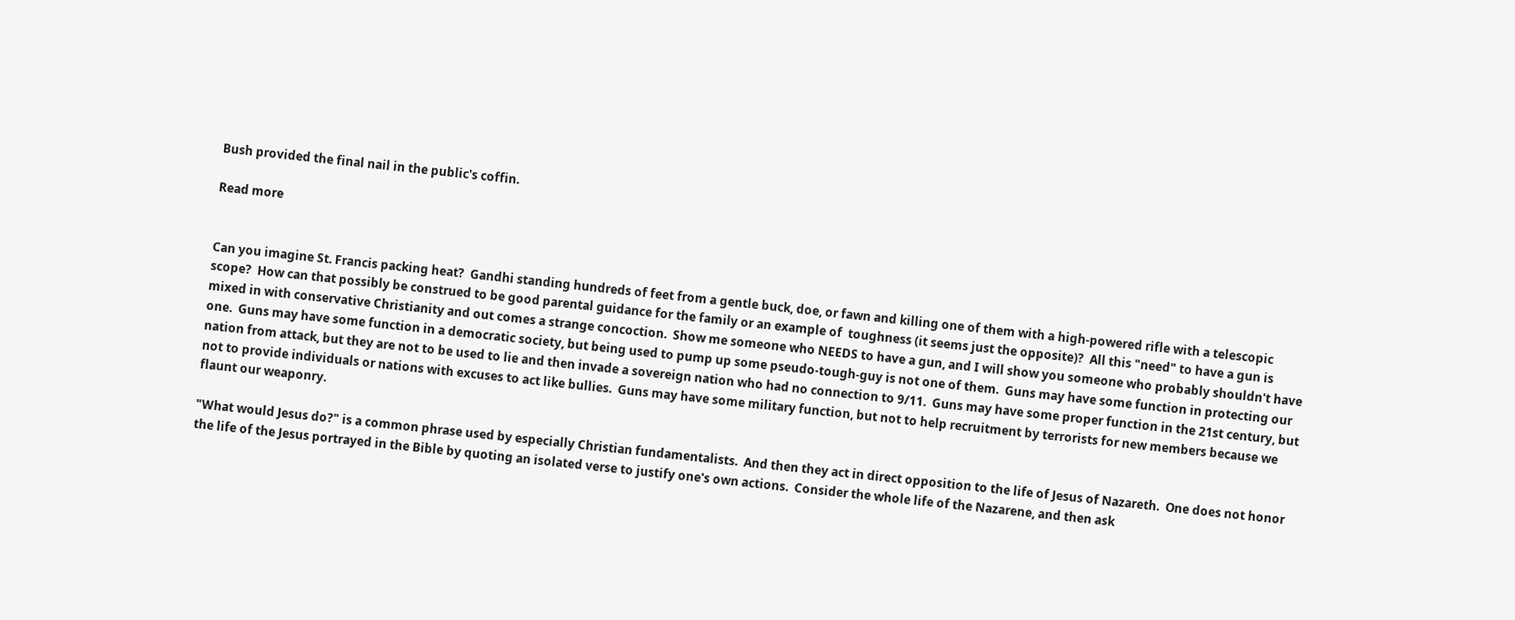Bush provided the final nail in the public's coffin.

Read more


Can you imagine St. Francis packing heat?  Gandhi standing hundreds of feet from a gentle buck, doe, or fawn and killing one of them with a high-powered rifle with a telescopic scope?  How can that possibly be construed to be good parental guidance for the family or an example of  toughness (it seems just the opposite)?  All this "need" to have a gun is mixed in with conservative Christianity and out comes a strange concoction.  Show me someone who NEEDS to have a gun, and I will show you someone who probably shouldn't have one.  Guns may have some function in a democratic society, but being used to pump up some pseudo-tough-guy is not one of them.  Guns may have some function in protecting our nation from attack, but they are not to be used to lie and then invade a sovereign nation who had no connection to 9/11.  Guns may have some proper function in the 21st century, but not to provide individuals or nations with excuses to act like bullies.  Guns may have some military function, but not to help recruitment by terrorists for new members because we flaunt our weaponry.

"What would Jesus do?" is a common phrase used by especially Christian fundamentalists.  And then they act in direct opposition to the life of Jesus of Nazareth.  One does not honor the life of the Jesus portrayed in the Bible by quoting an isolated verse to justify one's own actions.  Consider the whole life of the Nazarene, and then ask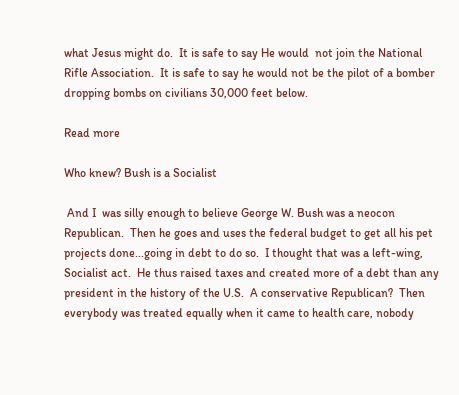what Jesus might do.  It is safe to say He would  not join the National Rifle Association.  It is safe to say he would not be the pilot of a bomber dropping bombs on civilians 30,000 feet below.

Read more

Who knew? Bush is a Socialist

 And I  was silly enough to believe George W. Bush was a neocon Republican.  Then he goes and uses the federal budget to get all his pet projects done...going in debt to do so.  I thought that was a left-wing, Socialist act.  He thus raised taxes and created more of a debt than any president in the history of the U.S.  A conservative Republican?  Then everybody was treated equally when it came to health care, nobody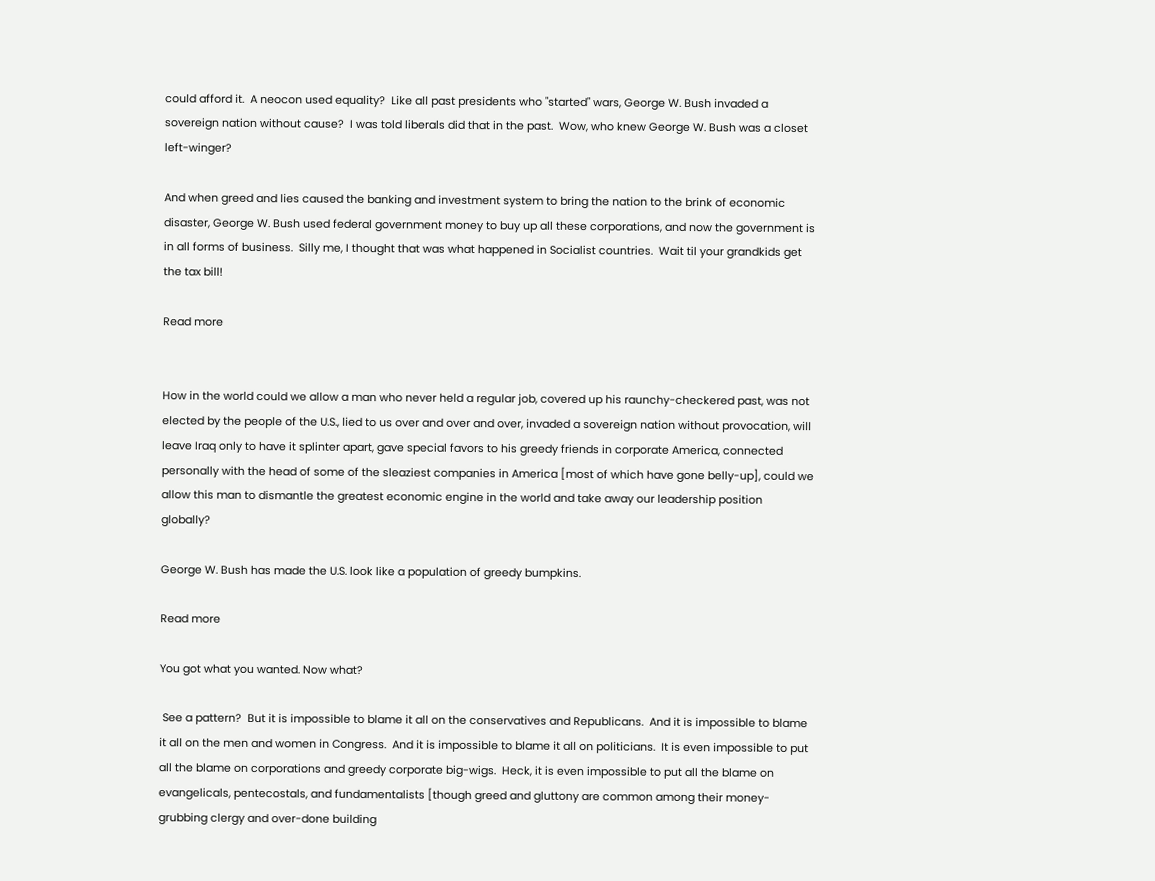could afford it.  A neocon used equality?  Like all past presidents who "started" wars, George W. Bush invaded a sovereign nation without cause?  I was told liberals did that in the past.  Wow, who knew George W. Bush was a closet left-winger?

And when greed and lies caused the banking and investment system to bring the nation to the brink of economic disaster, George W. Bush used federal government money to buy up all these corporations, and now the government is in all forms of business.  Silly me, I thought that was what happened in Socialist countries.  Wait til your grandkids get the tax bill!

Read more


How in the world could we allow a man who never held a regular job, covered up his raunchy-checkered past, was not elected by the people of the U.S., lied to us over and over and over, invaded a sovereign nation without provocation, will leave Iraq only to have it splinter apart, gave special favors to his greedy friends in corporate America, connected personally with the head of some of the sleaziest companies in America [most of which have gone belly-up], could we allow this man to dismantle the greatest economic engine in the world and take away our leadership position globally?

George W. Bush has made the U.S. look like a population of greedy bumpkins.

Read more

You got what you wanted. Now what?

 See a pattern?  But it is impossible to blame it all on the conservatives and Republicans.  And it is impossible to blame it all on the men and women in Congress.  And it is impossible to blame it all on politicians.  It is even impossible to put all the blame on corporations and greedy corporate big-wigs.  Heck, it is even impossible to put all the blame on evangelicals, pentecostals, and fundamentalists [though greed and gluttony are common among their money-grubbing clergy and over-done building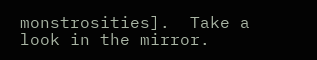monstrosities].  Take a look in the mirror.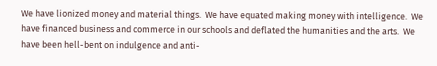We have lionized money and material things.  We have equated making money with intelligence.  We have financed business and commerce in our schools and deflated the humanities and the arts.  We have been hell-bent on indulgence and anti-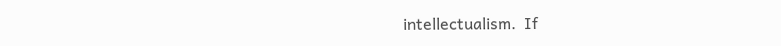intellectualism.  If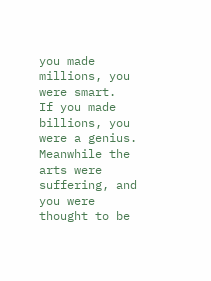you made millions, you were smart.  If you made billions, you were a genius.  Meanwhile the arts were suffering, and you were thought to be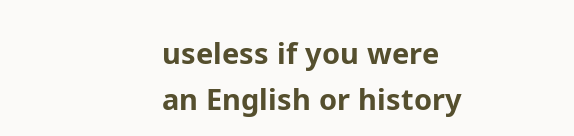useless if you were an English or history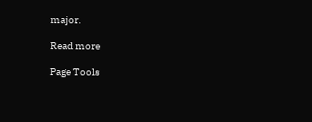major.

Read more

Page Tools